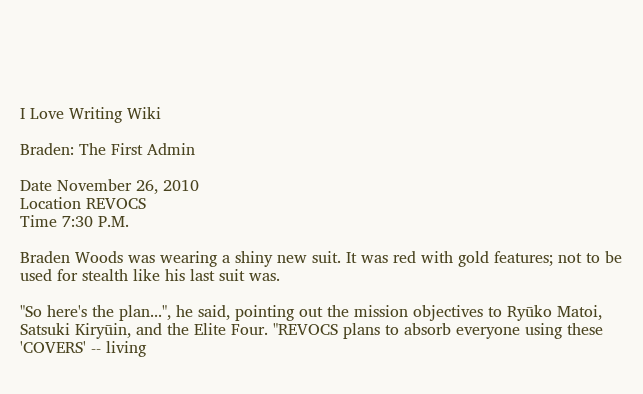I Love Writing Wiki

Braden: The First Admin

Date November 26, 2010
Location REVOCS
Time 7:30 P.M.

Braden Woods was wearing a shiny new suit. It was red with gold features; not to be used for stealth like his last suit was.

"So here's the plan...", he said, pointing out the mission objectives to Ryūko Matoi, Satsuki Kiryūin, and the Elite Four. "REVOCS plans to absorb everyone using these 'COVERS' -- living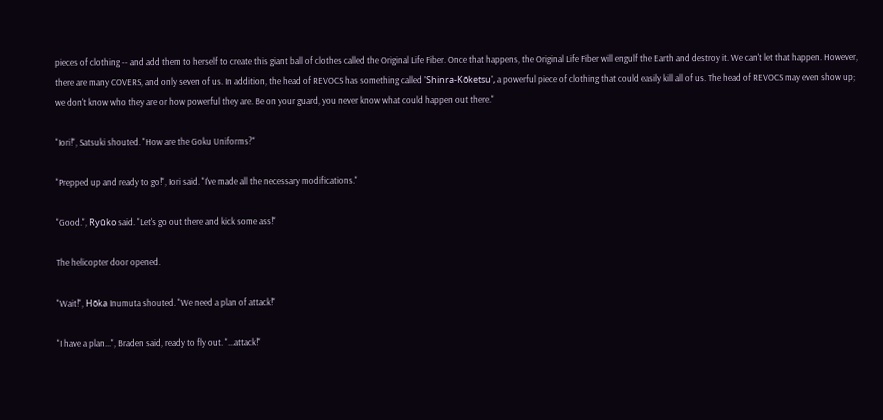pieces of clothing -- and add them to herself to create this giant ball of clothes called the Original Life Fiber. Once that happens, the Original Life Fiber will engulf the Earth and destroy it. We can't let that happen. However, there are many COVERS, and only seven of us. In addition, the head of REVOCS has something called 'Shinra-Kōketsu', a powerful piece of clothing that could easily kill all of us. The head of REVOCS may even show up; we don't know who they are or how powerful they are. Be on your guard, you never know what could happen out there."

"Iori!", Satsuki shouted. "How are the Goku Uniforms?"

"Prepped up and ready to go!", Iori said. "I've made all the necessary modifications."

"Good.", Ryūko said. "Let's go out there and kick some ass!"

The helicopter door opened.

"Wait!", Hōka Inumuta shouted. "We need a plan of attack!"

"I have a plan...", Braden said, ready to fly out. "...attack!"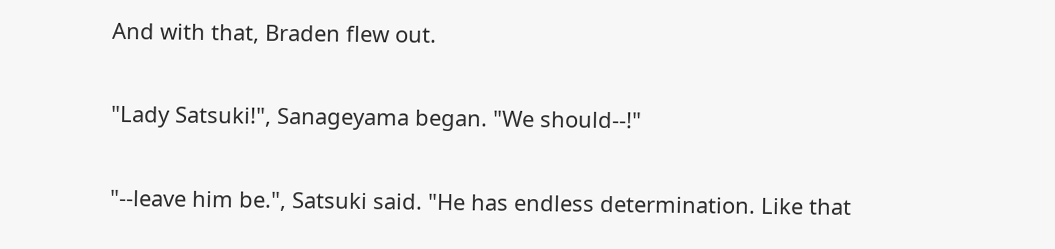And with that, Braden flew out.

"Lady Satsuki!", Sanageyama began. "We should--!"

"--leave him be.", Satsuki said. "He has endless determination. Like that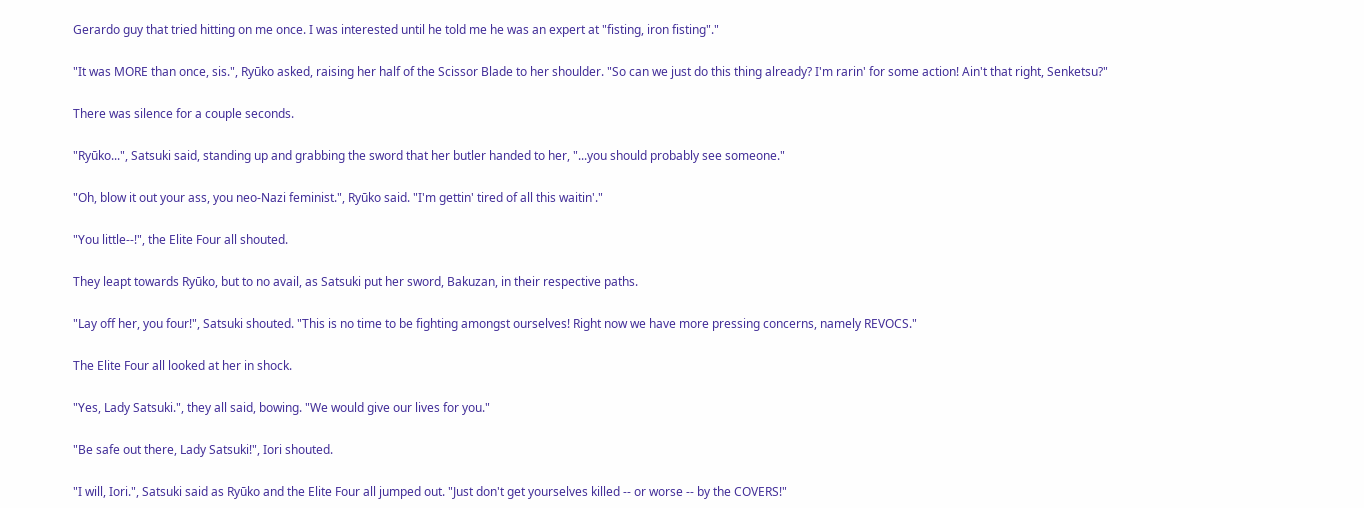Gerardo guy that tried hitting on me once. I was interested until he told me he was an expert at "fisting, iron fisting"."

"It was MORE than once, sis.", Ryūko asked, raising her half of the Scissor Blade to her shoulder. "So can we just do this thing already? I'm rarin' for some action! Ain't that right, Senketsu?"

There was silence for a couple seconds.

"Ryūko...", Satsuki said, standing up and grabbing the sword that her butler handed to her, "...you should probably see someone."

"Oh, blow it out your ass, you neo-Nazi feminist.", Ryūko said. "I'm gettin' tired of all this waitin'."

"You little--!", the Elite Four all shouted.

They leapt towards Ryūko, but to no avail, as Satsuki put her sword, Bakuzan, in their respective paths.

"Lay off her, you four!", Satsuki shouted. "This is no time to be fighting amongst ourselves! Right now we have more pressing concerns, namely REVOCS."

The Elite Four all looked at her in shock.

"Yes, Lady Satsuki.", they all said, bowing. "We would give our lives for you."

"Be safe out there, Lady Satsuki!", Iori shouted.

"I will, Iori.", Satsuki said as Ryūko and the Elite Four all jumped out. "Just don't get yourselves killed -- or worse -- by the COVERS!"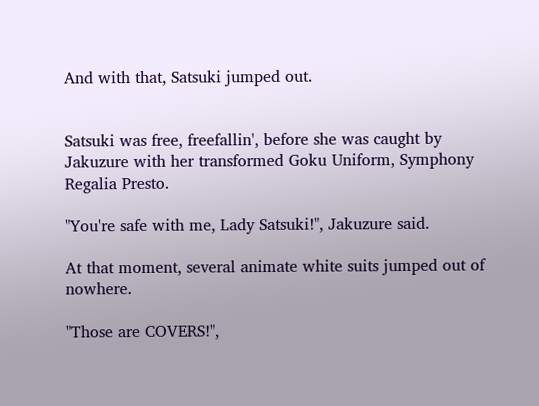And with that, Satsuki jumped out.


Satsuki was free, freefallin', before she was caught by Jakuzure with her transformed Goku Uniform, Symphony Regalia Presto.

"You're safe with me, Lady Satsuki!", Jakuzure said.

At that moment, several animate white suits jumped out of nowhere.

"Those are COVERS!",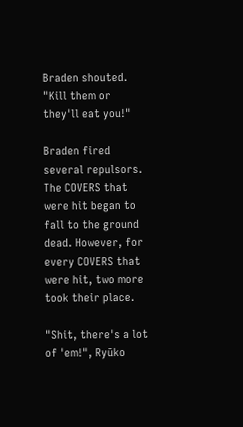Braden shouted. "Kill them or they'll eat you!"

Braden fired several repulsors. The COVERS that were hit began to fall to the ground dead. However, for every COVERS that were hit, two more took their place.

"Shit, there's a lot of 'em!", Ryūko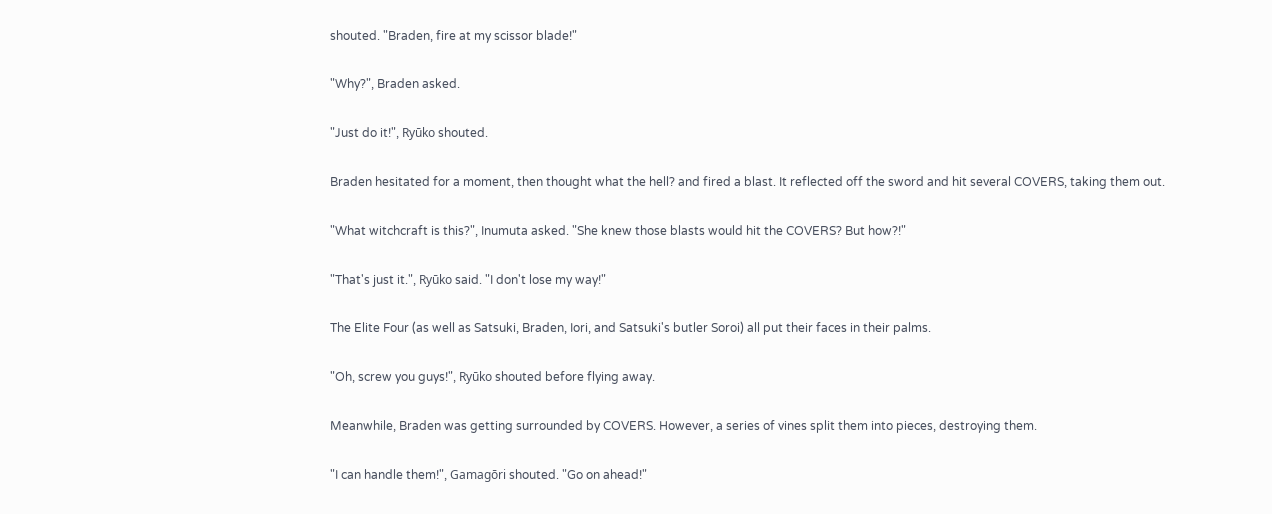shouted. "Braden, fire at my scissor blade!"

"Why?", Braden asked.

"Just do it!", Ryūko shouted.

Braden hesitated for a moment, then thought what the hell? and fired a blast. It reflected off the sword and hit several COVERS, taking them out.

"What witchcraft is this?", Inumuta asked. "She knew those blasts would hit the COVERS? But how?!"

"That's just it.", Ryūko said. "I don't lose my way!"

The Elite Four (as well as Satsuki, Braden, Iori, and Satsuki's butler Soroi) all put their faces in their palms.

"Oh, screw you guys!", Ryūko shouted before flying away.

Meanwhile, Braden was getting surrounded by COVERS. However, a series of vines split them into pieces, destroying them.

"I can handle them!", Gamagōri shouted. "Go on ahead!"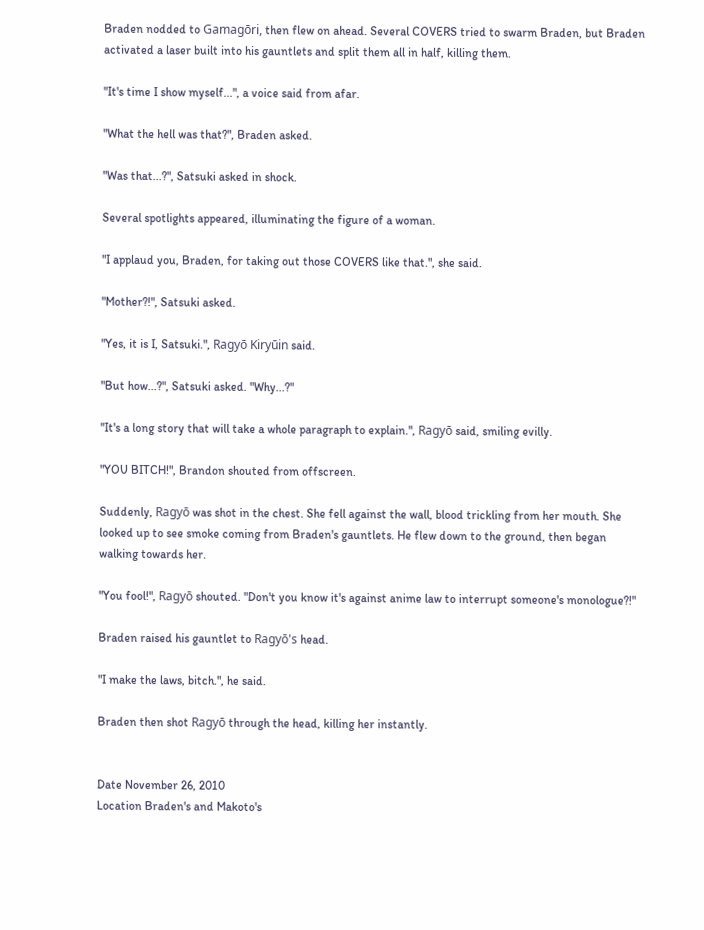Braden nodded to Gamagōri, then flew on ahead. Several COVERS tried to swarm Braden, but Braden activated a laser built into his gauntlets and split them all in half, killing them.

"It's time I show myself...", a voice said from afar.

"What the hell was that?", Braden asked.

"Was that...?", Satsuki asked in shock.

Several spotlights appeared, illuminating the figure of a woman.

"I applaud you, Braden, for taking out those COVERS like that.", she said.

"Mother?!", Satsuki asked.

"Yes, it is I, Satsuki.", Ragyō Kiryūin said.

"But how...?", Satsuki asked. "Why...?"

"It's a long story that will take a whole paragraph to explain.", Ragyō said, smiling evilly.

"YOU BITCH!", Brandon shouted from offscreen.

Suddenly, Ragyō was shot in the chest. She fell against the wall, blood trickling from her mouth. She looked up to see smoke coming from Braden's gauntlets. He flew down to the ground, then began walking towards her.

"You fool!", Ragyō shouted. "Don't you know it's against anime law to interrupt someone's monologue?!"

Braden raised his gauntlet to Ragyō's head.

"I make the laws, bitch.", he said.

Braden then shot Ragyō through the head, killing her instantly.


Date November 26, 2010
Location Braden's and Makoto's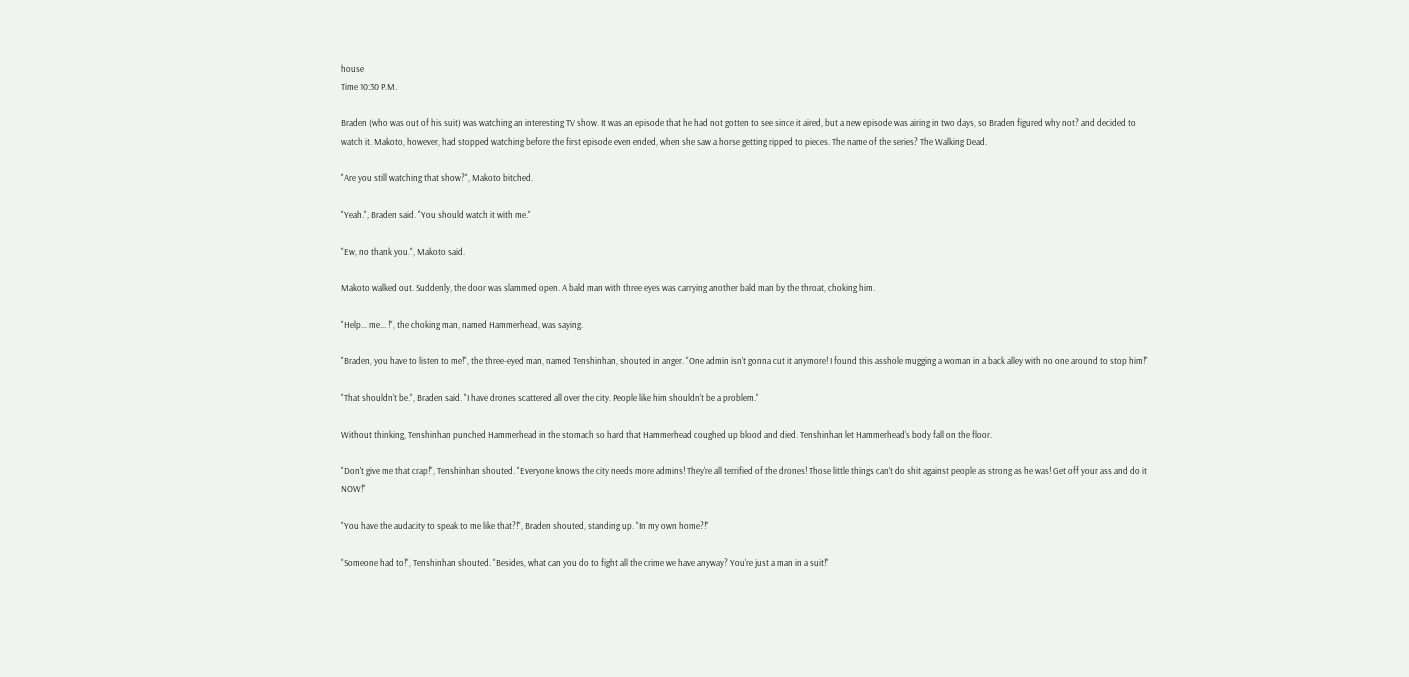house
Time 10:30 P.M.

Braden (who was out of his suit) was watching an interesting TV show. It was an episode that he had not gotten to see since it aired, but a new episode was airing in two days, so Braden figured why not? and decided to watch it. Makoto, however, had stopped watching before the first episode even ended, when she saw a horse getting ripped to pieces. The name of the series? The Walking Dead.

"Are you still watching that show?", Makoto bitched.

"Yeah.", Braden said. "You should watch it with me."

"Ew, no thank you.", Makoto said.

Makoto walked out. Suddenly, the door was slammed open. A bald man with three eyes was carrying another bald man by the throat, choking him.

"Help... me... !", the choking man, named Hammerhead, was saying.

"Braden, you have to listen to me!", the three-eyed man, named Tenshinhan, shouted in anger. "One admin isn't gonna cut it anymore! I found this asshole mugging a woman in a back alley with no one around to stop him!"

"That shouldn't be.", Braden said. "I have drones scattered all over the city. People like him shouldn't be a problem."

Without thinking, Tenshinhan punched Hammerhead in the stomach so hard that Hammerhead coughed up blood and died. Tenshinhan let Hammerhead's body fall on the floor.

"Don't give me that crap!", Tenshinhan shouted. "Everyone knows the city needs more admins! They're all terrified of the drones! Those little things can't do shit against people as strong as he was! Get off your ass and do it NOW!"

"You have the audacity to speak to me like that?!", Braden shouted, standing up. "In my own home?!"

"Someone had to!", Tenshinhan shouted. "Besides, what can you do to fight all the crime we have anyway? You're just a man in a suit!"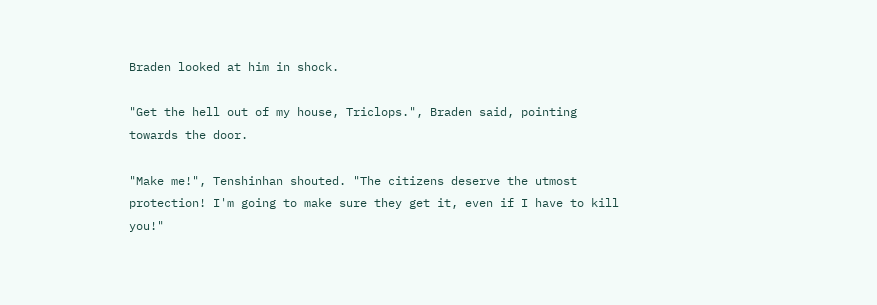Braden looked at him in shock.

"Get the hell out of my house, Triclops.", Braden said, pointing towards the door.

"Make me!", Tenshinhan shouted. "The citizens deserve the utmost protection! I'm going to make sure they get it, even if I have to kill you!"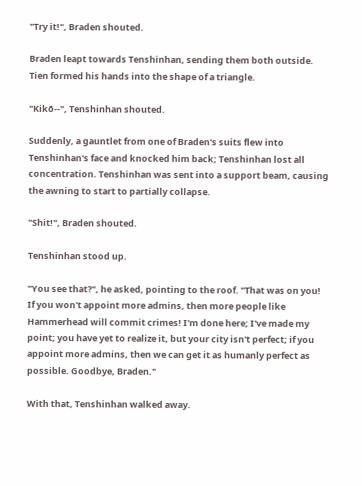"Try it!", Braden shouted.

Braden leapt towards Tenshinhan, sending them both outside. Tien formed his hands into the shape of a triangle.

"Kikō--", Tenshinhan shouted.

Suddenly, a gauntlet from one of Braden's suits flew into Tenshinhan's face and knocked him back; Tenshinhan lost all concentration. Tenshinhan was sent into a support beam, causing the awning to start to partially collapse.

"Shit!", Braden shouted.

Tenshinhan stood up.

"You see that?", he asked, pointing to the roof. "That was on you! If you won't appoint more admins, then more people like Hammerhead will commit crimes! I'm done here; I've made my point; you have yet to realize it, but your city isn't perfect; if you appoint more admins, then we can get it as humanly perfect as possible. Goodbye, Braden."

With that, Tenshinhan walked away.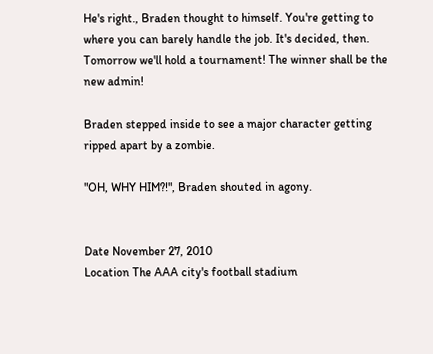He's right., Braden thought to himself. You're getting to where you can barely handle the job. It's decided, then. Tomorrow we'll hold a tournament! The winner shall be the new admin!

Braden stepped inside to see a major character getting ripped apart by a zombie.

"OH, WHY HIM?!", Braden shouted in agony.


Date November 27, 2010
Location The AAA city's football stadium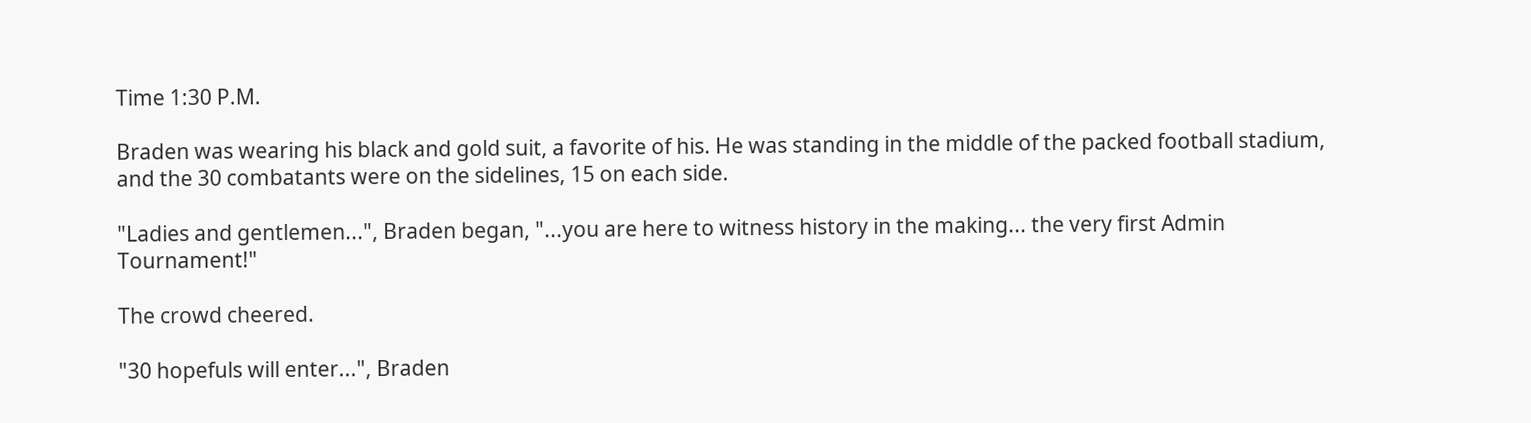Time 1:30 P.M.

Braden was wearing his black and gold suit, a favorite of his. He was standing in the middle of the packed football stadium, and the 30 combatants were on the sidelines, 15 on each side.

"Ladies and gentlemen...", Braden began, "...you are here to witness history in the making... the very first Admin Tournament!"

The crowd cheered.

"30 hopefuls will enter...", Braden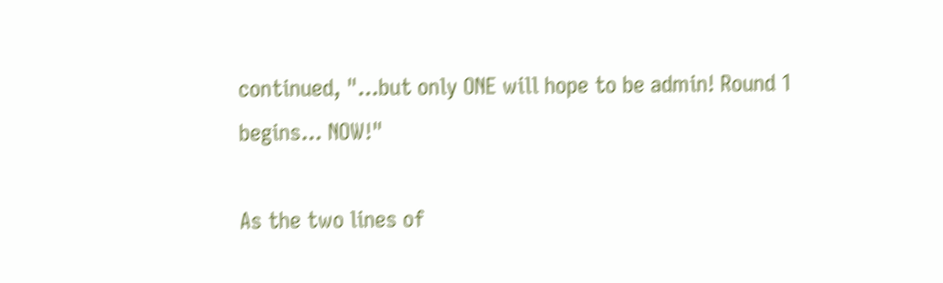continued, "...but only ONE will hope to be admin! Round 1 begins... NOW!"

As the two lines of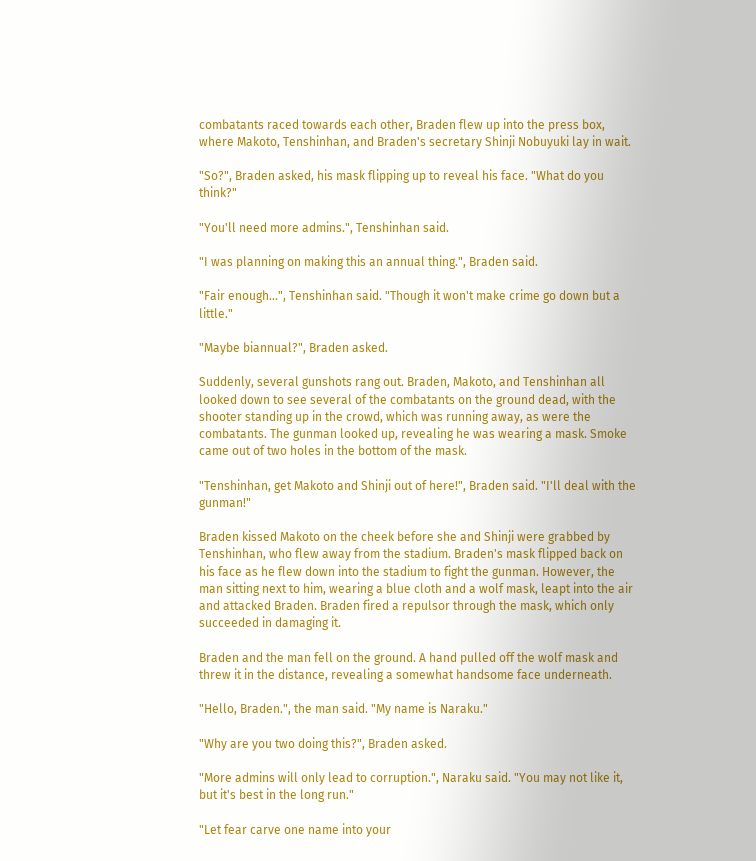combatants raced towards each other, Braden flew up into the press box, where Makoto, Tenshinhan, and Braden's secretary Shinji Nobuyuki lay in wait.

"So?", Braden asked, his mask flipping up to reveal his face. "What do you think?"

"You'll need more admins.", Tenshinhan said.

"I was planning on making this an annual thing.", Braden said.

"Fair enough...", Tenshinhan said. "Though it won't make crime go down but a little."

"Maybe biannual?", Braden asked.

Suddenly, several gunshots rang out. Braden, Makoto, and Tenshinhan all looked down to see several of the combatants on the ground dead, with the shooter standing up in the crowd, which was running away, as were the combatants. The gunman looked up, revealing he was wearing a mask. Smoke came out of two holes in the bottom of the mask.

"Tenshinhan, get Makoto and Shinji out of here!", Braden said. "I'll deal with the gunman!"

Braden kissed Makoto on the cheek before she and Shinji were grabbed by Tenshinhan, who flew away from the stadium. Braden's mask flipped back on his face as he flew down into the stadium to fight the gunman. However, the man sitting next to him, wearing a blue cloth and a wolf mask, leapt into the air and attacked Braden. Braden fired a repulsor through the mask, which only succeeded in damaging it.

Braden and the man fell on the ground. A hand pulled off the wolf mask and threw it in the distance, revealing a somewhat handsome face underneath.

"Hello, Braden.", the man said. "My name is Naraku."

"Why are you two doing this?", Braden asked.

"More admins will only lead to corruption.", Naraku said. "You may not like it, but it's best in the long run."

"Let fear carve one name into your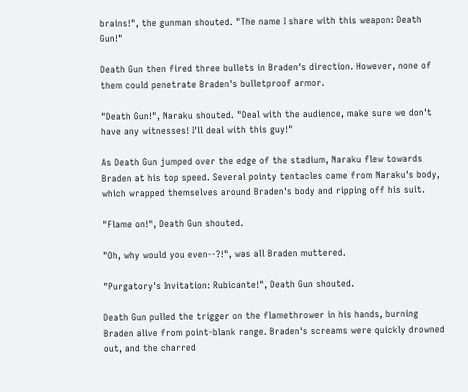brains!", the gunman shouted. "The name I share with this weapon: Death Gun!"

Death Gun then fired three bullets in Braden's direction. However, none of them could penetrate Braden's bulletproof armor.

"Death Gun!", Naraku shouted. "Deal with the audience, make sure we don't have any witnesses! I'll deal with this guy!"

As Death Gun jumped over the edge of the stadium, Naraku flew towards Braden at his top speed. Several pointy tentacles came from Naraku's body, which wrapped themselves around Braden's body and ripping off his suit.

"Flame on!", Death Gun shouted.

"Oh, why would you even--?!", was all Braden muttered.

"Purgatory's Invitation: Rubicante!", Death Gun shouted.

Death Gun pulled the trigger on the flamethrower in his hands, burning Braden alive from point-blank range. Braden's screams were quickly drowned out, and the charred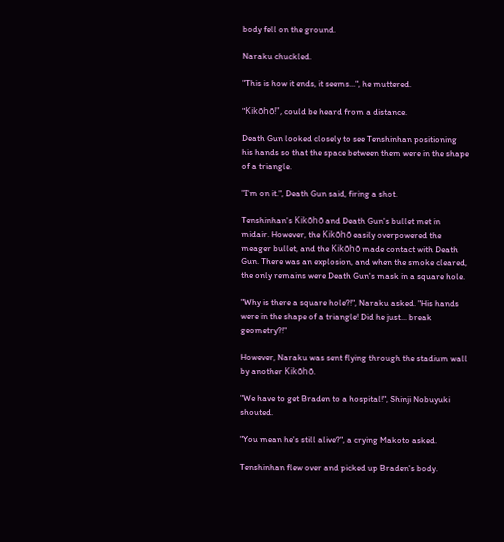body fell on the ground.

Naraku chuckled.

"This is how it ends, it seems...", he muttered.

"Kikōhō!", could be heard from a distance.

Death Gun looked closely to see Tenshinhan positioning his hands so that the space between them were in the shape of a triangle.

"I'm on it.", Death Gun said, firing a shot.

Tenshinhan's Kikōhō and Death Gun's bullet met in midair. However, the Kikōhō easily overpowered the meager bullet, and the Kikōhō made contact with Death Gun. There was an explosion, and when the smoke cleared, the only remains were Death Gun's mask in a square hole.

"Why is there a square hole?!", Naraku asked. "His hands were in the shape of a triangle! Did he just... break geometry?!"

However, Naraku was sent flying through the stadium wall by another Kikōhō.

"We have to get Braden to a hospital!", Shinji Nobuyuki shouted.

"You mean he's still alive?", a crying Makoto asked.

Tenshinhan flew over and picked up Braden's body.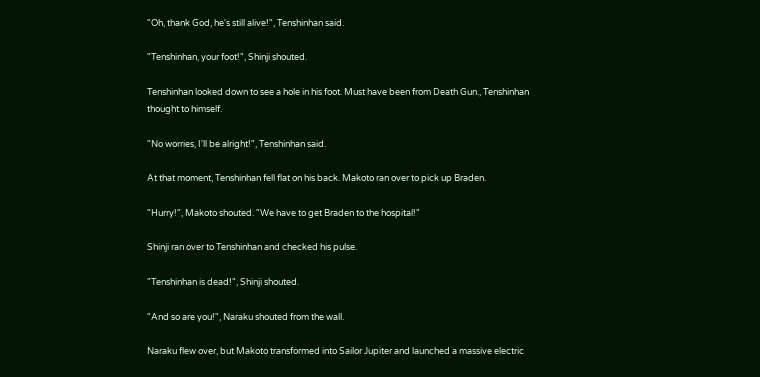"Oh, thank God, he's still alive!", Tenshinhan said.

"Tenshinhan, your foot!", Shinji shouted.

Tenshinhan looked down to see a hole in his foot. Must have been from Death Gun., Tenshinhan thought to himself.

"No worries, I'll be alright!", Tenshinhan said.

At that moment, Tenshinhan fell flat on his back. Makoto ran over to pick up Braden.

"Hurry!", Makoto shouted. "We have to get Braden to the hospital!"

Shinji ran over to Tenshinhan and checked his pulse.

"Tenshinhan is dead!", Shinji shouted.

"And so are you!", Naraku shouted from the wall.

Naraku flew over, but Makoto transformed into Sailor Jupiter and launched a massive electric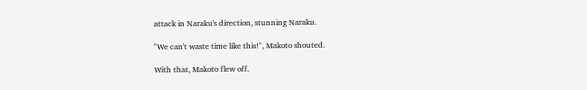attack in Naraku's direction, stunning Naraku.

"We can't waste time like this!", Makoto shouted.

With that, Makoto flew off.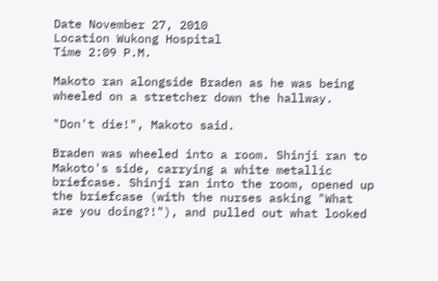Date November 27, 2010
Location Wukong Hospital
Time 2:09 P.M.

Makoto ran alongside Braden as he was being wheeled on a stretcher down the hallway.

"Don't die!", Makoto said.

Braden was wheeled into a room. Shinji ran to Makoto's side, carrying a white metallic briefcase. Shinji ran into the room, opened up the briefcase (with the nurses asking "What are you doing?!"), and pulled out what looked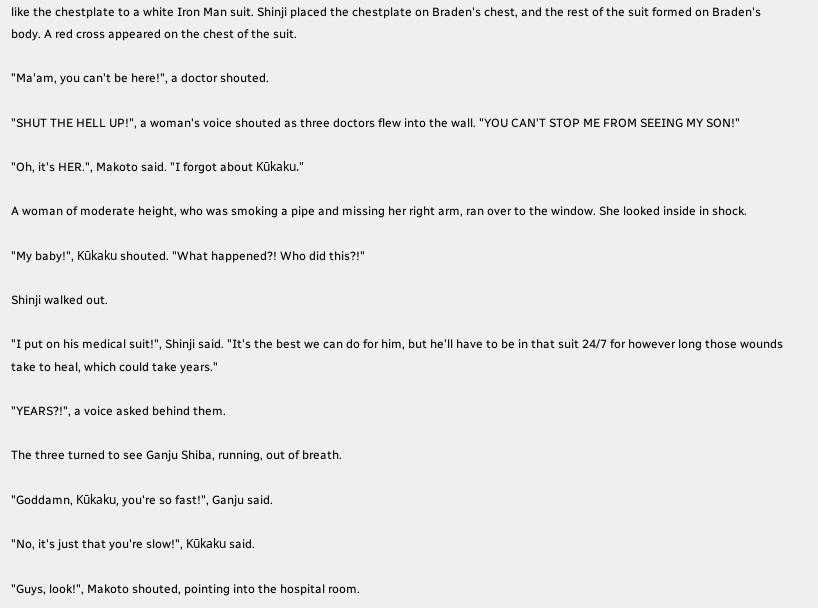like the chestplate to a white Iron Man suit. Shinji placed the chestplate on Braden's chest, and the rest of the suit formed on Braden's body. A red cross appeared on the chest of the suit.

"Ma'am, you can't be here!", a doctor shouted.

"SHUT THE HELL UP!", a woman's voice shouted as three doctors flew into the wall. "YOU CAN'T STOP ME FROM SEEING MY SON!"

"Oh, it's HER.", Makoto said. "I forgot about Kūkaku."

A woman of moderate height, who was smoking a pipe and missing her right arm, ran over to the window. She looked inside in shock.

"My baby!", Kūkaku shouted. "What happened?! Who did this?!"

Shinji walked out.

"I put on his medical suit!", Shinji said. "It's the best we can do for him, but he'll have to be in that suit 24/7 for however long those wounds take to heal, which could take years."

"YEARS?!", a voice asked behind them.

The three turned to see Ganju Shiba, running, out of breath.

"Goddamn, Kūkaku, you're so fast!", Ganju said.

"No, it's just that you're slow!", Kūkaku said.

"Guys, look!", Makoto shouted, pointing into the hospital room.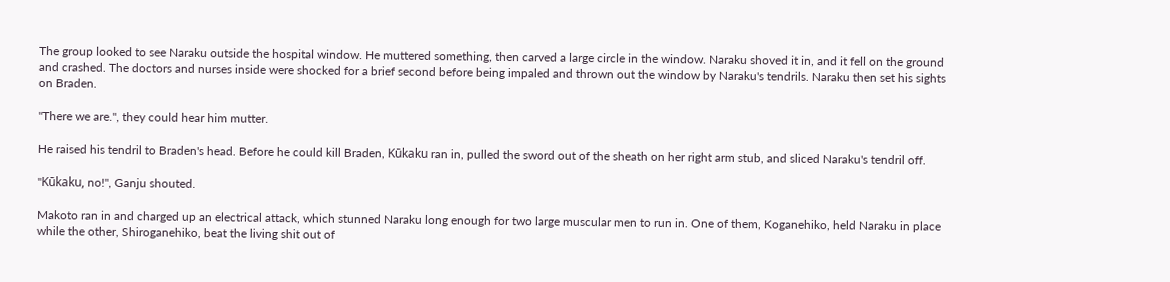The group looked to see Naraku outside the hospital window. He muttered something, then carved a large circle in the window. Naraku shoved it in, and it fell on the ground and crashed. The doctors and nurses inside were shocked for a brief second before being impaled and thrown out the window by Naraku's tendrils. Naraku then set his sights on Braden.

"There we are.", they could hear him mutter.

He raised his tendril to Braden's head. Before he could kill Braden, Kūkaku ran in, pulled the sword out of the sheath on her right arm stub, and sliced Naraku's tendril off.

"Kūkaku, no!", Ganju shouted.

Makoto ran in and charged up an electrical attack, which stunned Naraku long enough for two large muscular men to run in. One of them, Koganehiko, held Naraku in place while the other, Shiroganehiko, beat the living shit out of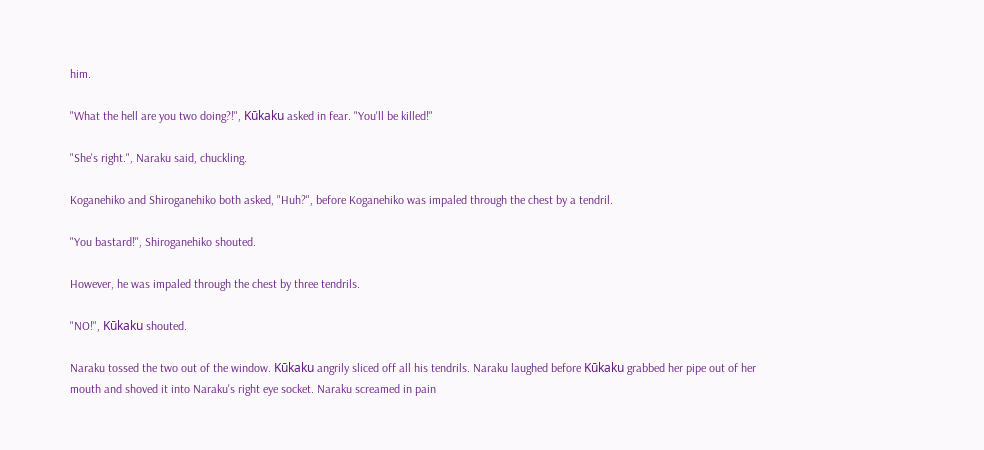him.

"What the hell are you two doing?!", Kūkaku asked in fear. "You'll be killed!"

"She's right.", Naraku said, chuckling.

Koganehiko and Shiroganehiko both asked, "Huh?", before Koganehiko was impaled through the chest by a tendril.

"You bastard!", Shiroganehiko shouted.

However, he was impaled through the chest by three tendrils.

"NO!", Kūkaku shouted.

Naraku tossed the two out of the window. Kūkaku angrily sliced off all his tendrils. Naraku laughed before Kūkaku grabbed her pipe out of her mouth and shoved it into Naraku's right eye socket. Naraku screamed in pain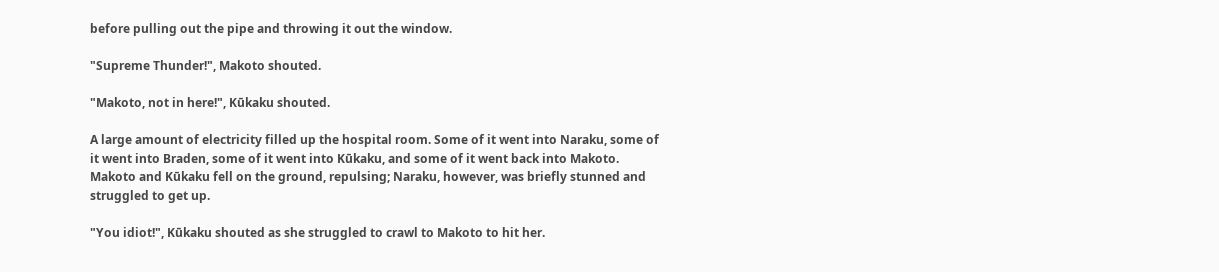before pulling out the pipe and throwing it out the window.

"Supreme Thunder!", Makoto shouted.

"Makoto, not in here!", Kūkaku shouted.

A large amount of electricity filled up the hospital room. Some of it went into Naraku, some of it went into Braden, some of it went into Kūkaku, and some of it went back into Makoto. Makoto and Kūkaku fell on the ground, repulsing; Naraku, however, was briefly stunned and struggled to get up.

"You idiot!", Kūkaku shouted as she struggled to crawl to Makoto to hit her.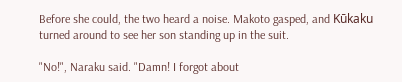Before she could, the two heard a noise. Makoto gasped, and Kūkaku turned around to see her son standing up in the suit.

"No!", Naraku said. "Damn! I forgot about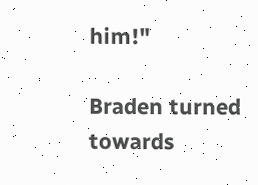him!"

Braden turned towards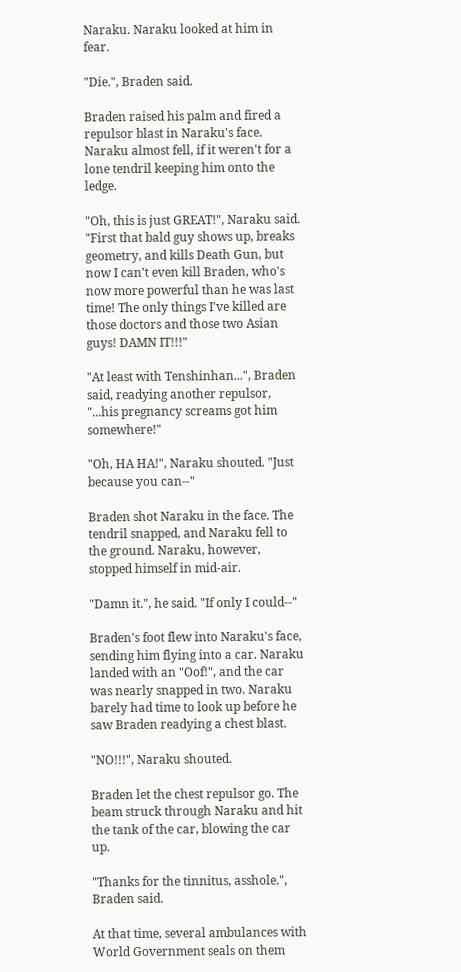Naraku. Naraku looked at him in fear.

"Die.", Braden said.

Braden raised his palm and fired a repulsor blast in Naraku's face. Naraku almost fell, if it weren't for a lone tendril keeping him onto the ledge.

"Oh, this is just GREAT!", Naraku said. "First that bald guy shows up, breaks geometry, and kills Death Gun, but now I can't even kill Braden, who's now more powerful than he was last time! The only things I've killed are those doctors and those two Asian guys! DAMN IT!!!"

"At least with Tenshinhan...", Braden said, readying another repulsor, "...his pregnancy screams got him somewhere!"

"Oh, HA HA!", Naraku shouted. "Just because you can--"

Braden shot Naraku in the face. The tendril snapped, and Naraku fell to the ground. Naraku, however, stopped himself in mid-air.

"Damn it.", he said. "If only I could--"

Braden's foot flew into Naraku's face, sending him flying into a car. Naraku landed with an "Oof!", and the car was nearly snapped in two. Naraku barely had time to look up before he saw Braden readying a chest blast.

"NO!!!", Naraku shouted.

Braden let the chest repulsor go. The beam struck through Naraku and hit the tank of the car, blowing the car up.

"Thanks for the tinnitus, asshole.", Braden said.

At that time, several ambulances with World Government seals on them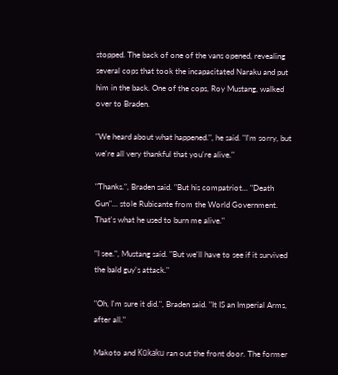stopped. The back of one of the vans opened, revealing several cops that took the incapacitated Naraku and put him in the back. One of the cops, Roy Mustang, walked over to Braden.

"We heard about what happened.", he said. "I'm sorry, but we're all very thankful that you're alive."

"Thanks.", Braden said. "But his compatriot... "Death Gun"... stole Rubicante from the World Government. That's what he used to burn me alive."

"I see.", Mustang said. "But we'll have to see if it survived the bald guy's attack."

"Oh, I'm sure it did.", Braden said. "It IS an Imperial Arms, after all."

Makoto and Kūkaku ran out the front door. The former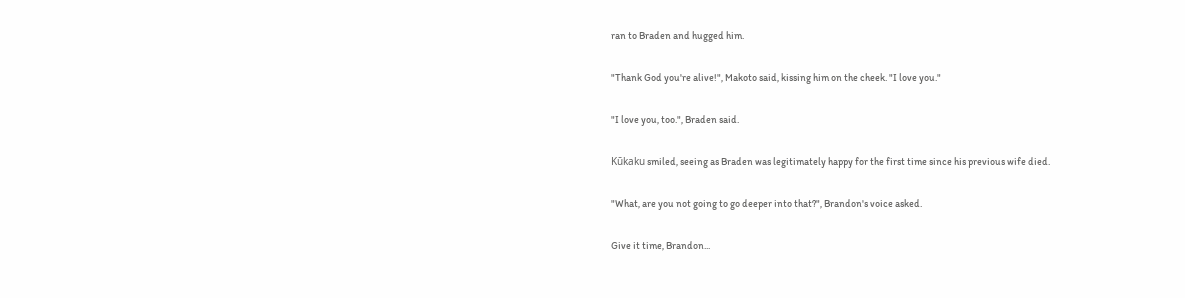ran to Braden and hugged him.

"Thank God you're alive!", Makoto said, kissing him on the cheek. "I love you."

"I love you, too.", Braden said.

Kūkaku smiled, seeing as Braden was legitimately happy for the first time since his previous wife died.

"What, are you not going to go deeper into that?", Brandon's voice asked.

Give it time, Brandon...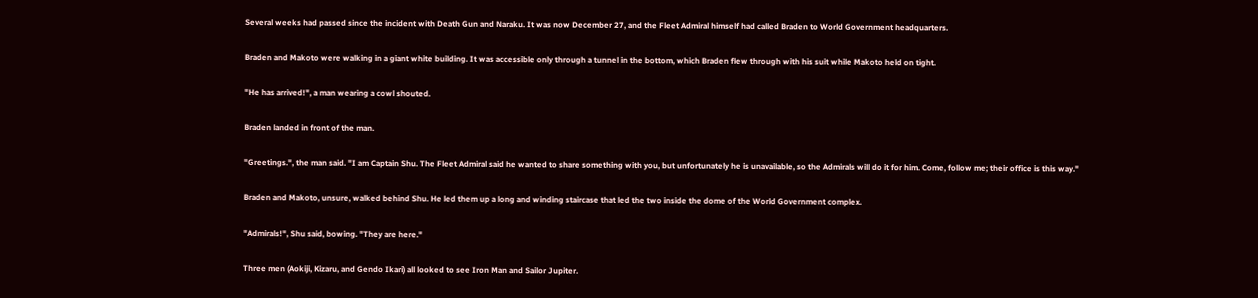Several weeks had passed since the incident with Death Gun and Naraku. It was now December 27, and the Fleet Admiral himself had called Braden to World Government headquarters.

Braden and Makoto were walking in a giant white building. It was accessible only through a tunnel in the bottom, which Braden flew through with his suit while Makoto held on tight.

"He has arrived!", a man wearing a cowl shouted.

Braden landed in front of the man.

"Greetings.", the man said. "I am Captain Shu. The Fleet Admiral said he wanted to share something with you, but unfortunately he is unavailable, so the Admirals will do it for him. Come, follow me; their office is this way."

Braden and Makoto, unsure, walked behind Shu. He led them up a long and winding staircase that led the two inside the dome of the World Government complex.

"Admirals!", Shu said, bowing. "They are here."

Three men (Aokiji, Kizaru, and Gendo Ikari) all looked to see Iron Man and Sailor Jupiter.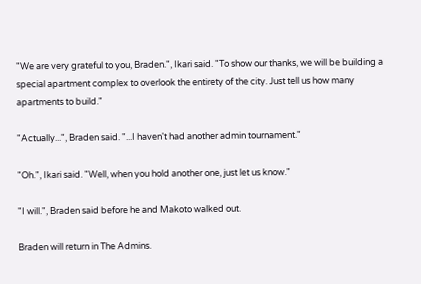"We are very grateful to you, Braden.", Ikari said. "To show our thanks, we will be building a special apartment complex to overlook the entirety of the city. Just tell us how many apartments to build."

"Actually...", Braden said. "...I haven't had another admin tournament."

"Oh.", Ikari said. "Well, when you hold another one, just let us know."

"I will.", Braden said before he and Makoto walked out.

Braden will return in The Admins.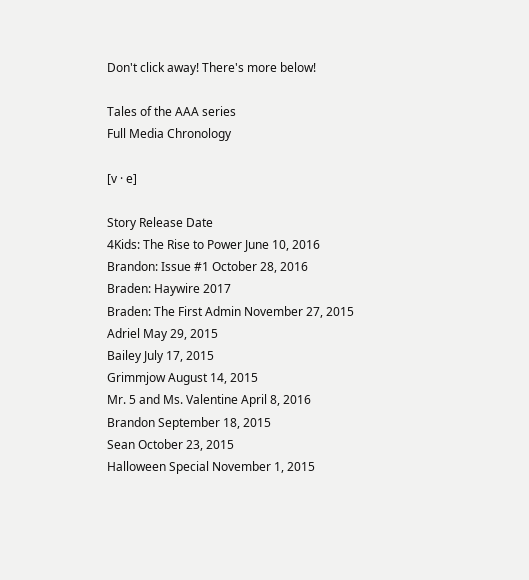Don't click away! There's more below!

Tales of the AAA series
Full Media Chronology

[v · e]

Story Release Date
4Kids: The Rise to Power June 10, 2016
Brandon: Issue #1 October 28, 2016
Braden: Haywire 2017
Braden: The First Admin November 27, 2015
Adriel May 29, 2015
Bailey July 17, 2015
Grimmjow August 14, 2015
Mr. 5 and Ms. Valentine April 8, 2016
Brandon September 18, 2015
Sean October 23, 2015
Halloween Special November 1, 2015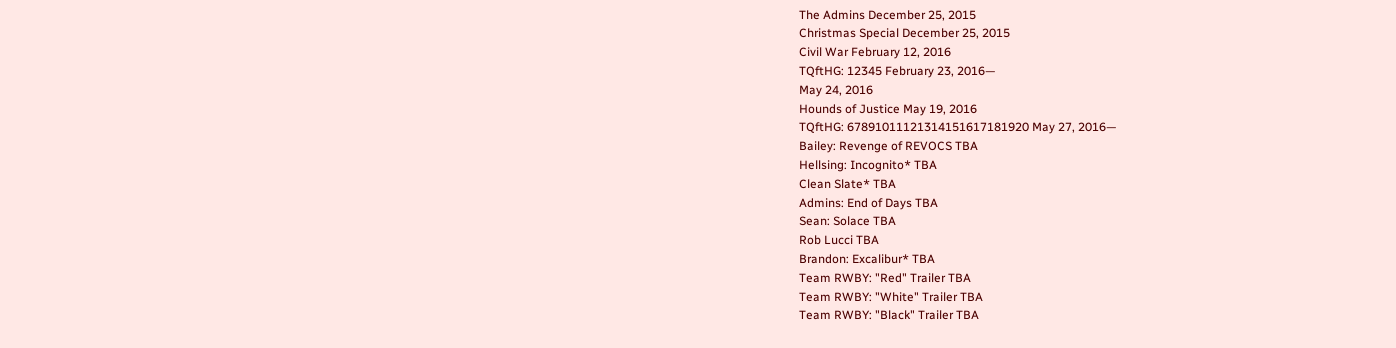The Admins December 25, 2015
Christmas Special December 25, 2015
Civil War February 12, 2016
TQftHG: 12345 February 23, 2016—
May 24, 2016
Hounds of Justice May 19, 2016
TQftHG: 67891011121314151617181920 May 27, 2016—
Bailey: Revenge of REVOCS TBA
Hellsing: Incognito* TBA
Clean Slate* TBA
Admins: End of Days TBA
Sean: Solace TBA
Rob Lucci TBA
Brandon: Excalibur* TBA
Team RWBY: "Red" Trailer TBA
Team RWBY: "White" Trailer TBA
Team RWBY: "Black" Trailer TBA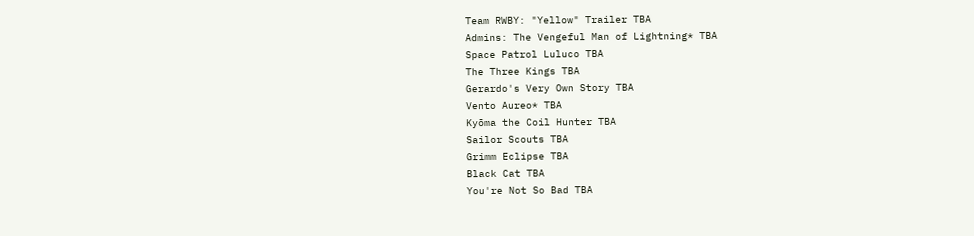Team RWBY: "Yellow" Trailer TBA
Admins: The Vengeful Man of Lightning* TBA
Space Patrol Luluco TBA
The Three Kings TBA
Gerardo's Very Own Story TBA
Vento Aureo* TBA
Kyōma the Coil Hunter TBA
Sailor Scouts TBA
Grimm Eclipse TBA
Black Cat TBA
You're Not So Bad TBA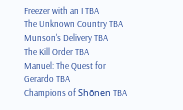Freezer with an I TBA
The Unknown Country TBA
Munson's Delivery TBA
The Kill Order TBA
Manuel: The Quest for Gerardo TBA
Champions of Shōnen TBA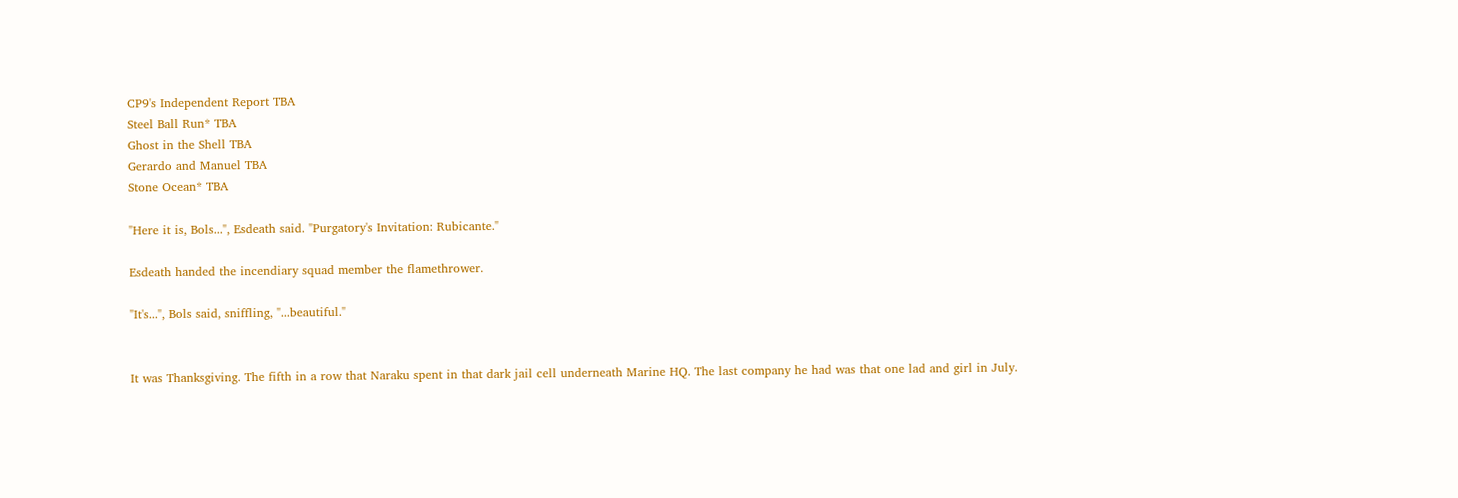CP9's Independent Report TBA
Steel Ball Run* TBA
Ghost in the Shell TBA
Gerardo and Manuel TBA
Stone Ocean* TBA

"Here it is, Bols...", Esdeath said. "Purgatory's Invitation: Rubicante."

Esdeath handed the incendiary squad member the flamethrower.

"It's...", Bols said, sniffling, "...beautiful."


It was Thanksgiving. The fifth in a row that Naraku spent in that dark jail cell underneath Marine HQ. The last company he had was that one lad and girl in July.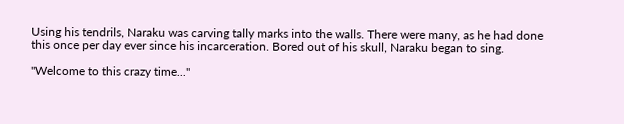Using his tendrils, Naraku was carving tally marks into the walls. There were many, as he had done this once per day ever since his incarceration. Bored out of his skull, Naraku began to sing.

"Welcome to this crazy time..."